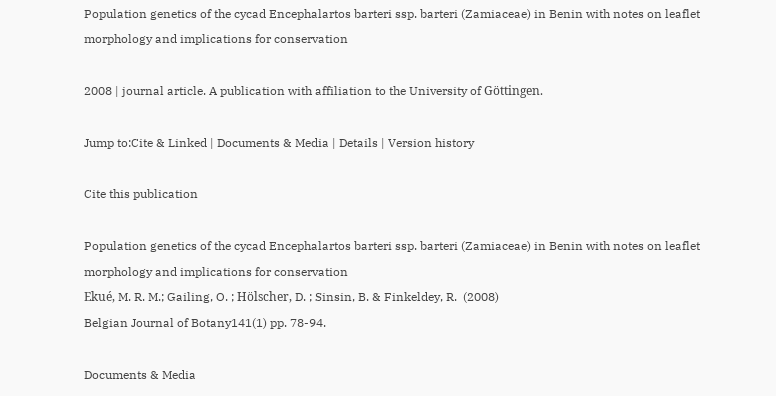Population genetics of the cycad Encephalartos barteri ssp. barteri (Zamiaceae) in Benin with notes on leaflet morphology and implications for conservation

2008 | journal article. A publication with affiliation to the University of Göttingen.

Jump to:Cite & Linked | Documents & Media | Details | Version history

Cite this publication

Population genetics of the cycad Encephalartos barteri ssp. barteri (Zamiaceae) in Benin with notes on leaflet morphology and implications for conservation
Ekué, M. R. M.; Gailing, O. ; Hölscher, D. ; Sinsin, B. & Finkeldey, R.  (2008)
Belgian Journal of Botany141(1) pp. 78-94.

Documents & Media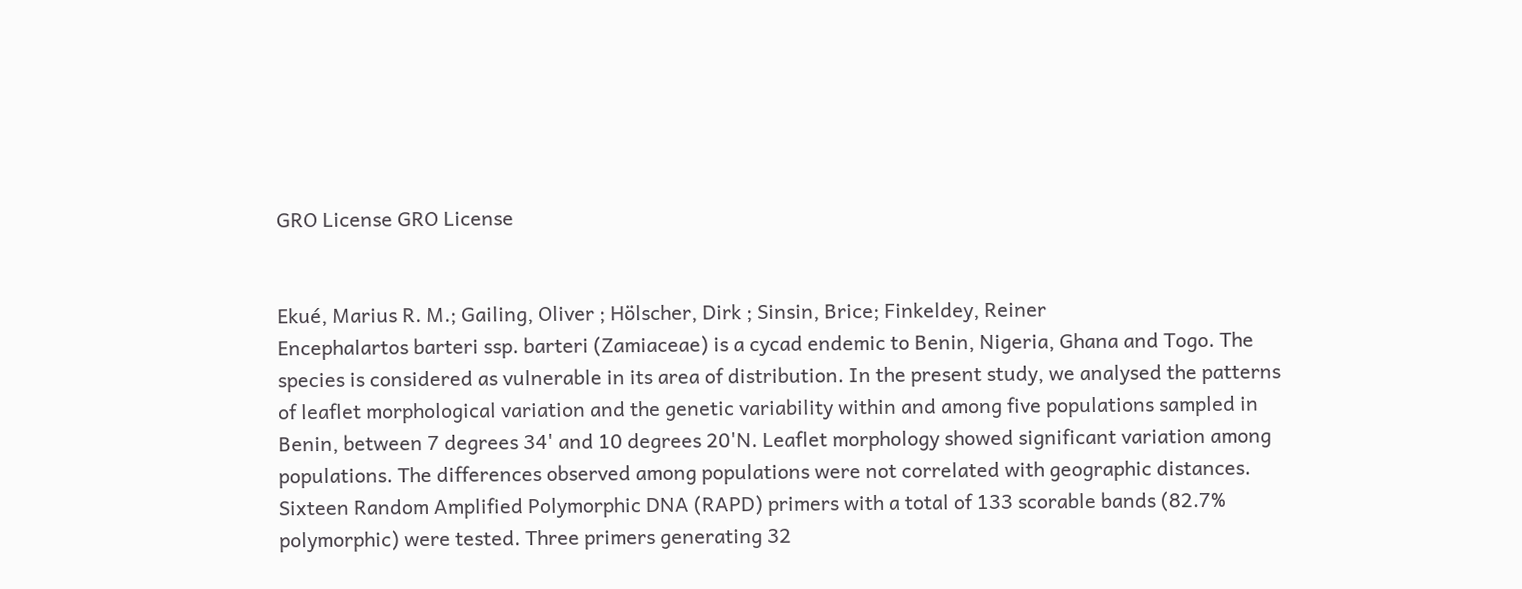GRO License GRO License


Ekué, Marius R. M.; Gailing, Oliver ; Hölscher, Dirk ; Sinsin, Brice; Finkeldey, Reiner
Encephalartos barteri ssp. barteri (Zamiaceae) is a cycad endemic to Benin, Nigeria, Ghana and Togo. The species is considered as vulnerable in its area of distribution. In the present study, we analysed the patterns of leaflet morphological variation and the genetic variability within and among five populations sampled in Benin, between 7 degrees 34' and 10 degrees 20'N. Leaflet morphology showed significant variation among populations. The differences observed among populations were not correlated with geographic distances. Sixteen Random Amplified Polymorphic DNA (RAPD) primers with a total of 133 scorable bands (82.7% polymorphic) were tested. Three primers generating 32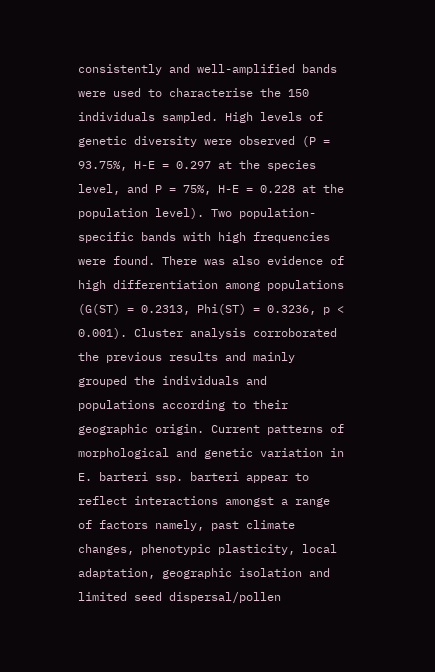consistently and well-amplified bands were used to characterise the 150 individuals sampled. High levels of genetic diversity were observed (P = 93.75%, H-E = 0.297 at the species level, and P = 75%, H-E = 0.228 at the population level). Two population-specific bands with high frequencies were found. There was also evidence of high differentiation among populations (G(ST) = 0.2313, Phi(ST) = 0.3236, p < 0.001). Cluster analysis corroborated the previous results and mainly grouped the individuals and populations according to their geographic origin. Current patterns of morphological and genetic variation in E. barteri ssp. barteri appear to reflect interactions amongst a range of factors namely, past climate changes, phenotypic plasticity, local adaptation, geographic isolation and limited seed dispersal/pollen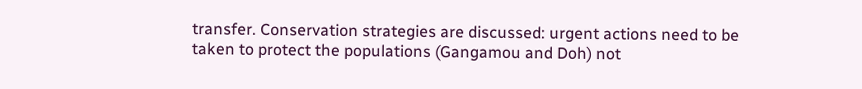transfer. Conservation strategies are discussed: urgent actions need to be taken to protect the populations (Gangamou and Doh) not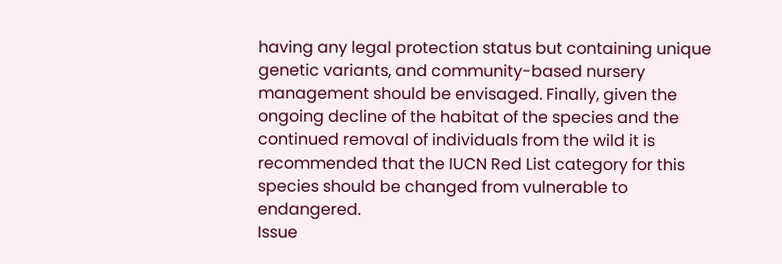having any legal protection status but containing unique genetic variants, and community-based nursery management should be envisaged. Finally, given the ongoing decline of the habitat of the species and the continued removal of individuals from the wild it is recommended that the IUCN Red List category for this species should be changed from vulnerable to endangered.
Issue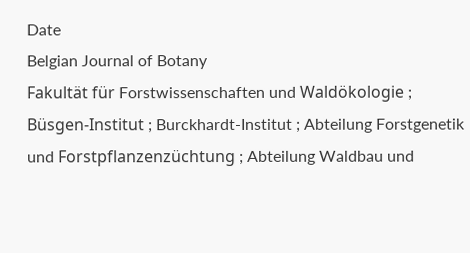Date
Belgian Journal of Botany
Fakultät für Forstwissenschaften und Waldökologie ; Büsgen-Institut ; Burckhardt-Institut ; Abteilung Forstgenetik und Forstpflanzenzüchtung ; Abteilung Waldbau und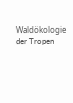Waldökologie der Tropen